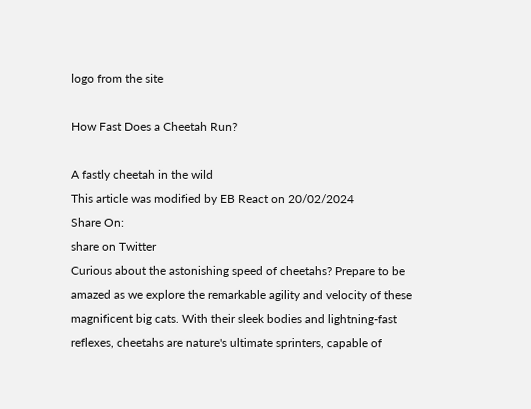logo from the site

How Fast Does a Cheetah Run?

A fastly cheetah in the wild
This article was modified by EB React on 20/02/2024
Share On:
share on Twitter
Curious about the astonishing speed of cheetahs? Prepare to be amazed as we explore the remarkable agility and velocity of these magnificent big cats. With their sleek bodies and lightning-fast reflexes, cheetahs are nature's ultimate sprinters, capable of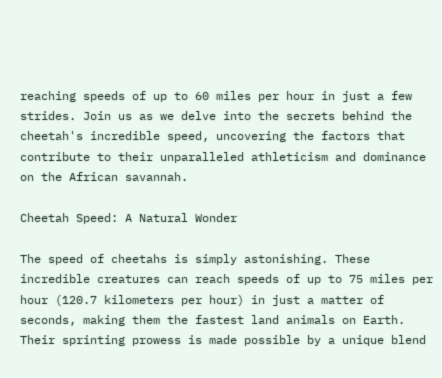reaching speeds of up to 60 miles per hour in just a few strides. Join us as we delve into the secrets behind the cheetah's incredible speed, uncovering the factors that contribute to their unparalleled athleticism and dominance on the African savannah.

Cheetah Speed: A Natural Wonder

The speed of cheetahs is simply astonishing. These incredible creatures can reach speeds of up to 75 miles per hour (120.7 kilometers per hour) in just a matter of seconds, making them the fastest land animals on Earth. Their sprinting prowess is made possible by a unique blend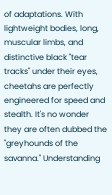of adaptations. With lightweight bodies, long, muscular limbs, and distinctive black "tear tracks" under their eyes, cheetahs are perfectly engineered for speed and stealth. It's no wonder they are often dubbed the "greyhounds of the savanna." Understanding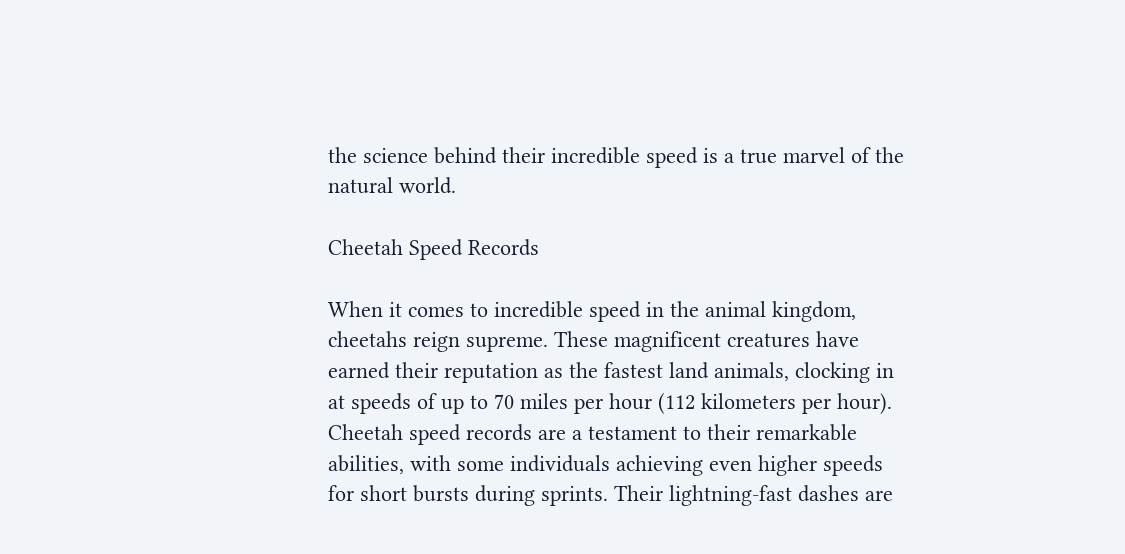the science behind their incredible speed is a true marvel of the natural world.

Cheetah Speed Records

When it comes to incredible speed in the animal kingdom, cheetahs reign supreme. These magnificent creatures have earned their reputation as the fastest land animals, clocking in at speeds of up to 70 miles per hour (112 kilometers per hour). Cheetah speed records are a testament to their remarkable abilities, with some individuals achieving even higher speeds for short bursts during sprints. Their lightning-fast dashes are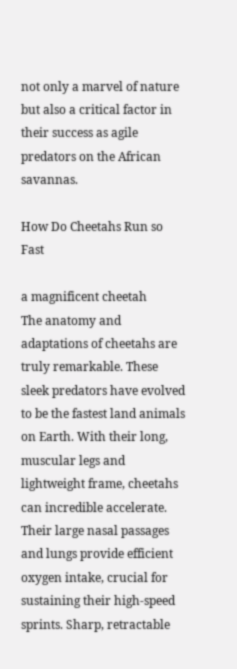not only a marvel of nature but also a critical factor in their success as agile predators on the African savannas.

How Do Cheetahs Run so Fast

a magnificent cheetah
The anatomy and adaptations of cheetahs are truly remarkable. These sleek predators have evolved to be the fastest land animals on Earth. With their long, muscular legs and lightweight frame, cheetahs can incredible accelerate. Their large nasal passages and lungs provide efficient oxygen intake, crucial for sustaining their high-speed sprints. Sharp, retractable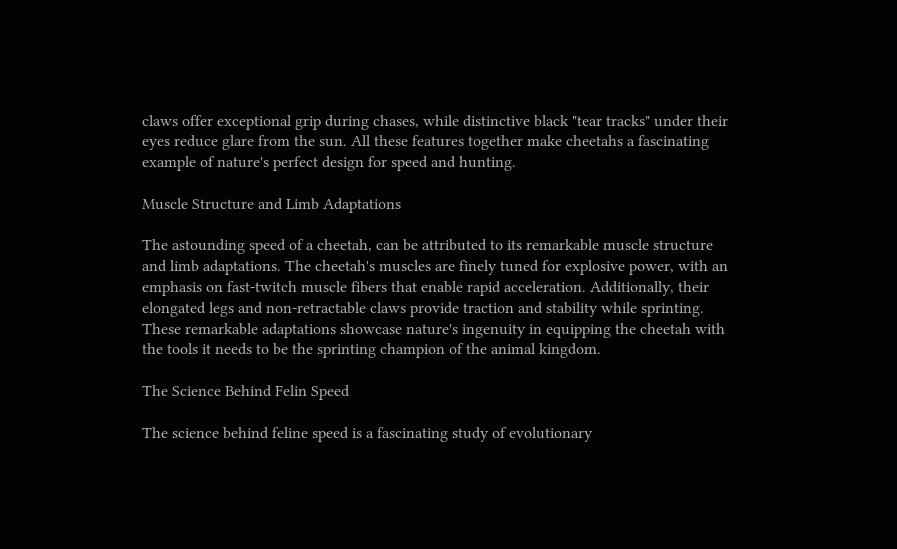claws offer exceptional grip during chases, while distinctive black "tear tracks" under their eyes reduce glare from the sun. All these features together make cheetahs a fascinating example of nature's perfect design for speed and hunting.

Muscle Structure and Limb Adaptations

The astounding speed of a cheetah, can be attributed to its remarkable muscle structure and limb adaptations. The cheetah's muscles are finely tuned for explosive power, with an emphasis on fast-twitch muscle fibers that enable rapid acceleration. Additionally, their elongated legs and non-retractable claws provide traction and stability while sprinting. These remarkable adaptations showcase nature's ingenuity in equipping the cheetah with the tools it needs to be the sprinting champion of the animal kingdom.

The Science Behind Felin Speed

The science behind feline speed is a fascinating study of evolutionary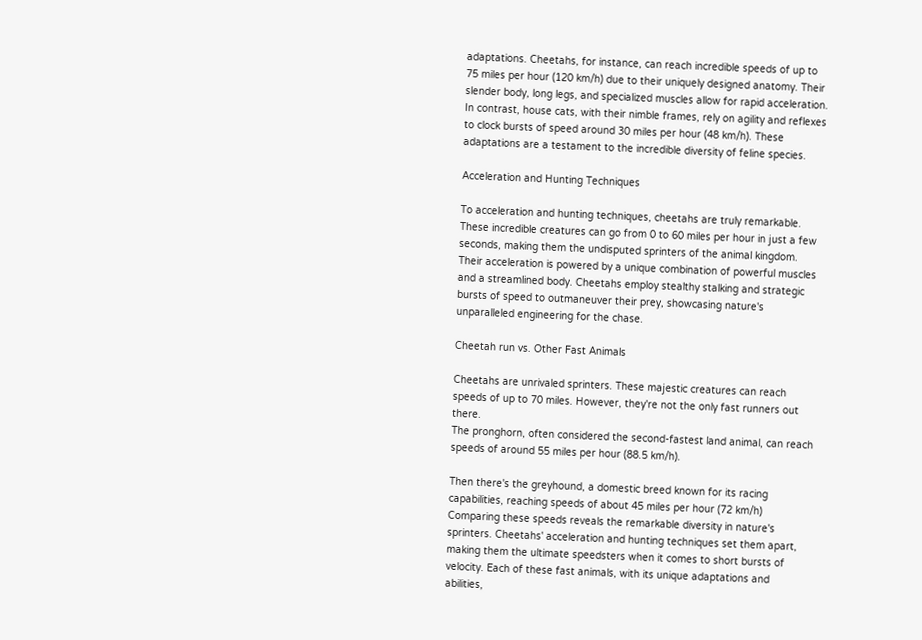adaptations. Cheetahs, for instance, can reach incredible speeds of up to 75 miles per hour (120 km/h) due to their uniquely designed anatomy. Their slender body, long legs, and specialized muscles allow for rapid acceleration. In contrast, house cats, with their nimble frames, rely on agility and reflexes to clock bursts of speed around 30 miles per hour (48 km/h). These adaptations are a testament to the incredible diversity of feline species.

Acceleration and Hunting Techniques

To acceleration and hunting techniques, cheetahs are truly remarkable. These incredible creatures can go from 0 to 60 miles per hour in just a few seconds, making them the undisputed sprinters of the animal kingdom. Their acceleration is powered by a unique combination of powerful muscles and a streamlined body. Cheetahs employ stealthy stalking and strategic bursts of speed to outmaneuver their prey, showcasing nature's unparalleled engineering for the chase.

Cheetah run vs. Other Fast Animals

Cheetahs are unrivaled sprinters. These majestic creatures can reach speeds of up to 70 miles. However, they're not the only fast runners out there.
The pronghorn, often considered the second-fastest land animal, can reach speeds of around 55 miles per hour (88.5 km/h).

Then there's the greyhound, a domestic breed known for its racing capabilities, reaching speeds of about 45 miles per hour (72 km/h)
Comparing these speeds reveals the remarkable diversity in nature's sprinters. Cheetahs' acceleration and hunting techniques set them apart, making them the ultimate speedsters when it comes to short bursts of velocity. Each of these fast animals, with its unique adaptations and abilities,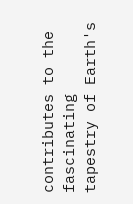contributes to the fascinating tapestry of Earth's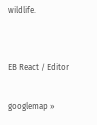wildlife.


EB React / Editor

googlemap »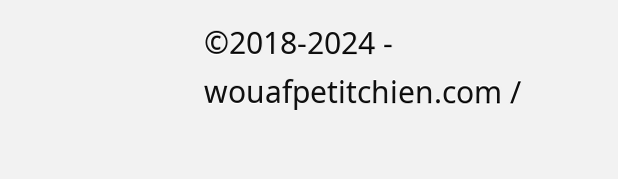©2018-2024 - wouafpetitchien.com /